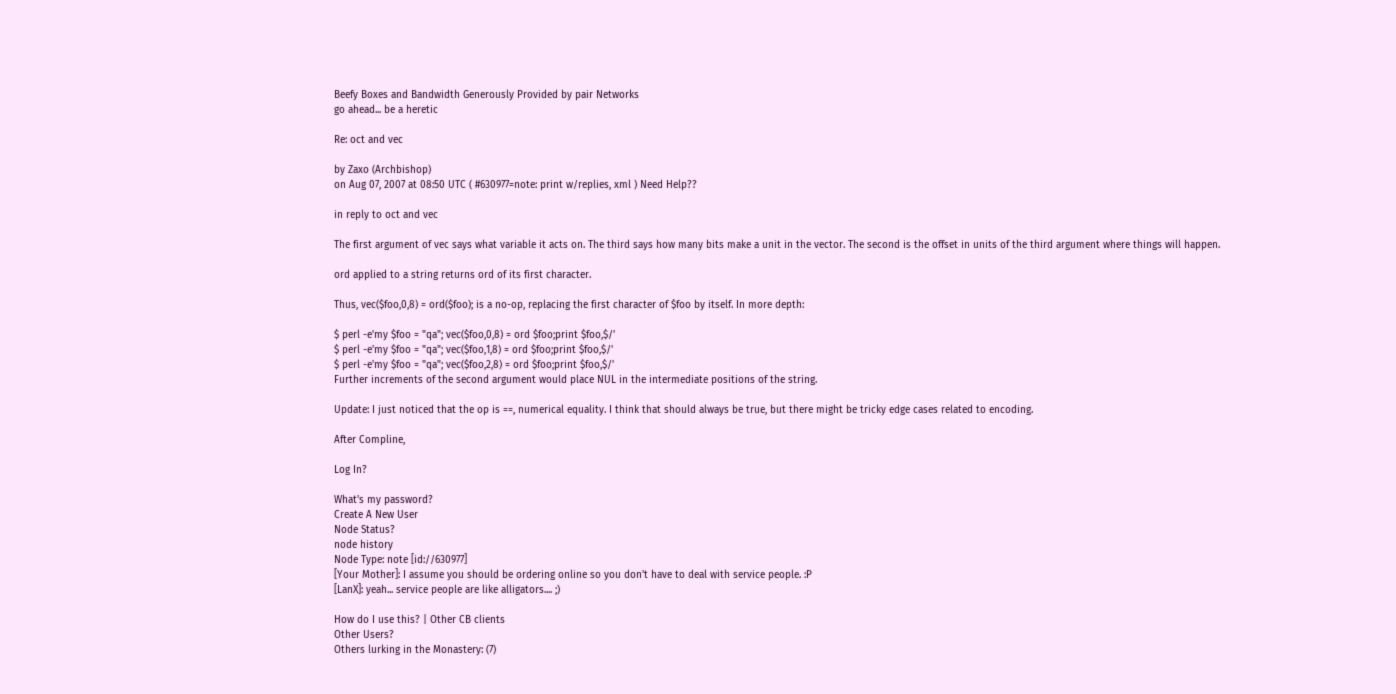Beefy Boxes and Bandwidth Generously Provided by pair Networks
go ahead... be a heretic

Re: oct and vec

by Zaxo (Archbishop)
on Aug 07, 2007 at 08:50 UTC ( #630977=note: print w/replies, xml ) Need Help??

in reply to oct and vec

The first argument of vec says what variable it acts on. The third says how many bits make a unit in the vector. The second is the offset in units of the third argument where things will happen.

ord applied to a string returns ord of its first character.

Thus, vec($foo,0,8) = ord($foo); is a no-op, replacing the first character of $foo by itself. In more depth:

$ perl -e'my $foo = "qa"; vec($foo,0,8) = ord $foo;print $foo,$/'
$ perl -e'my $foo = "qa"; vec($foo,1,8) = ord $foo;print $foo,$/'
$ perl -e'my $foo = "qa"; vec($foo,2,8) = ord $foo;print $foo,$/'
Further increments of the second argument would place NUL in the intermediate positions of the string.

Update: I just noticed that the op is ==, numerical equality. I think that should always be true, but there might be tricky edge cases related to encoding.

After Compline,

Log In?

What's my password?
Create A New User
Node Status?
node history
Node Type: note [id://630977]
[Your Mother]: I assume you should be ordering online so you don't have to deal with service people. :P
[LanX]: yeah... service people are like alligators.... ;)

How do I use this? | Other CB clients
Other Users?
Others lurking in the Monastery: (7)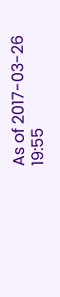As of 2017-03-26 19:55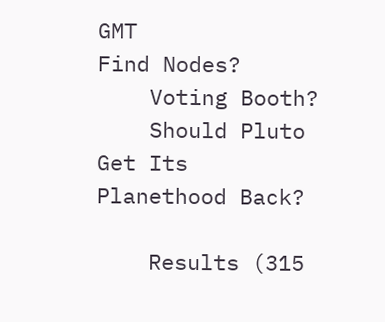GMT
Find Nodes?
    Voting Booth?
    Should Pluto Get Its Planethood Back?

    Results (315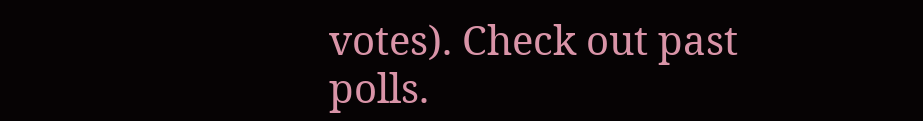votes). Check out past polls.